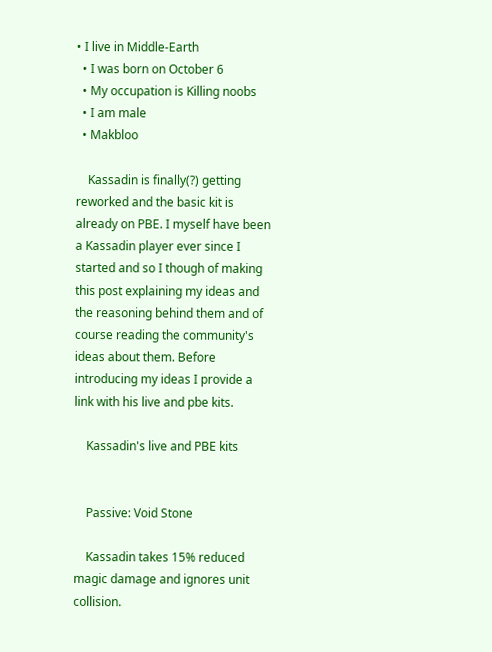• I live in Middle-Earth
  • I was born on October 6
  • My occupation is Killing noobs
  • I am male
  • Makbloo

    Kassadin is finally(?) getting reworked and the basic kit is already on PBE. I myself have been a Kassadin player ever since I started and so I though of making this post explaining my ideas and the reasoning behind them and of course reading the community's ideas about them. Before introducing my ideas I provide a link with his live and pbe kits.

    Kassadin's live and PBE kits


    Passive: Void Stone

    Kassadin takes 15% reduced magic damage and ignores unit collision.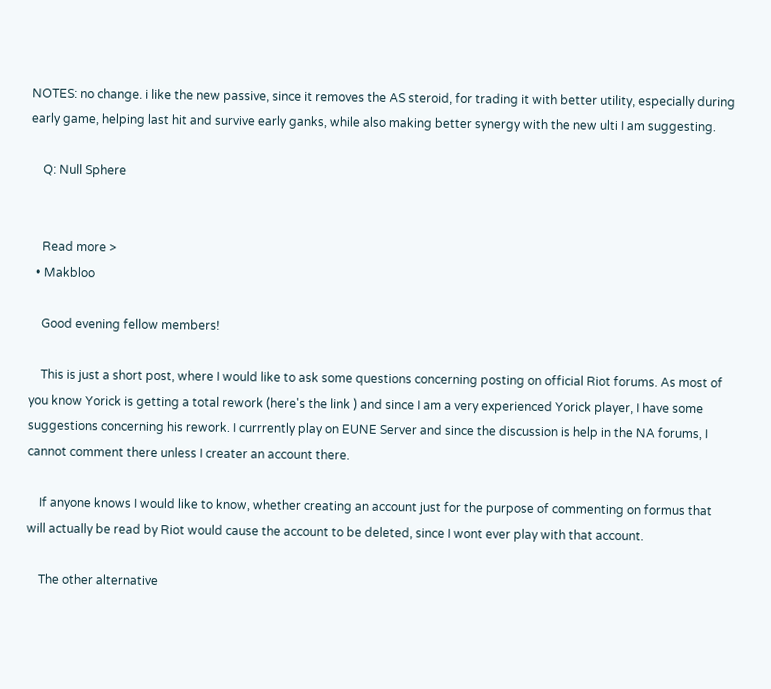NOTES: no change. i like the new passive, since it removes the AS steroid, for trading it with better utility, especially during early game, helping last hit and survive early ganks, while also making better synergy with the new ulti I am suggesting.

    Q: Null Sphere


    Read more >
  • Makbloo

    Good evening fellow members!

    This is just a short post, where I would like to ask some questions concerning posting on official Riot forums. As most of you know Yorick is getting a total rework (here's the link ) and since I am a very experienced Yorick player, I have some suggestions concerning his rework. I currrently play on EUNE Server and since the discussion is help in the NA forums, I cannot comment there unless I creater an account there.

    If anyone knows I would like to know, whether creating an account just for the purpose of commenting on formus that will actually be read by Riot would cause the account to be deleted, since I wont ever play with that account.

    The other alternative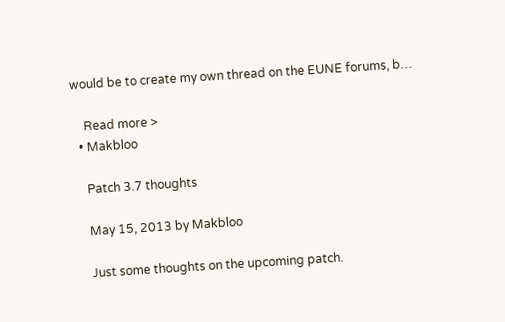would be to create my own thread on the EUNE forums, b…

    Read more >
  • Makbloo

    Patch 3.7 thoughts

    May 15, 2013 by Makbloo

    Just some thoughts on the upcoming patch.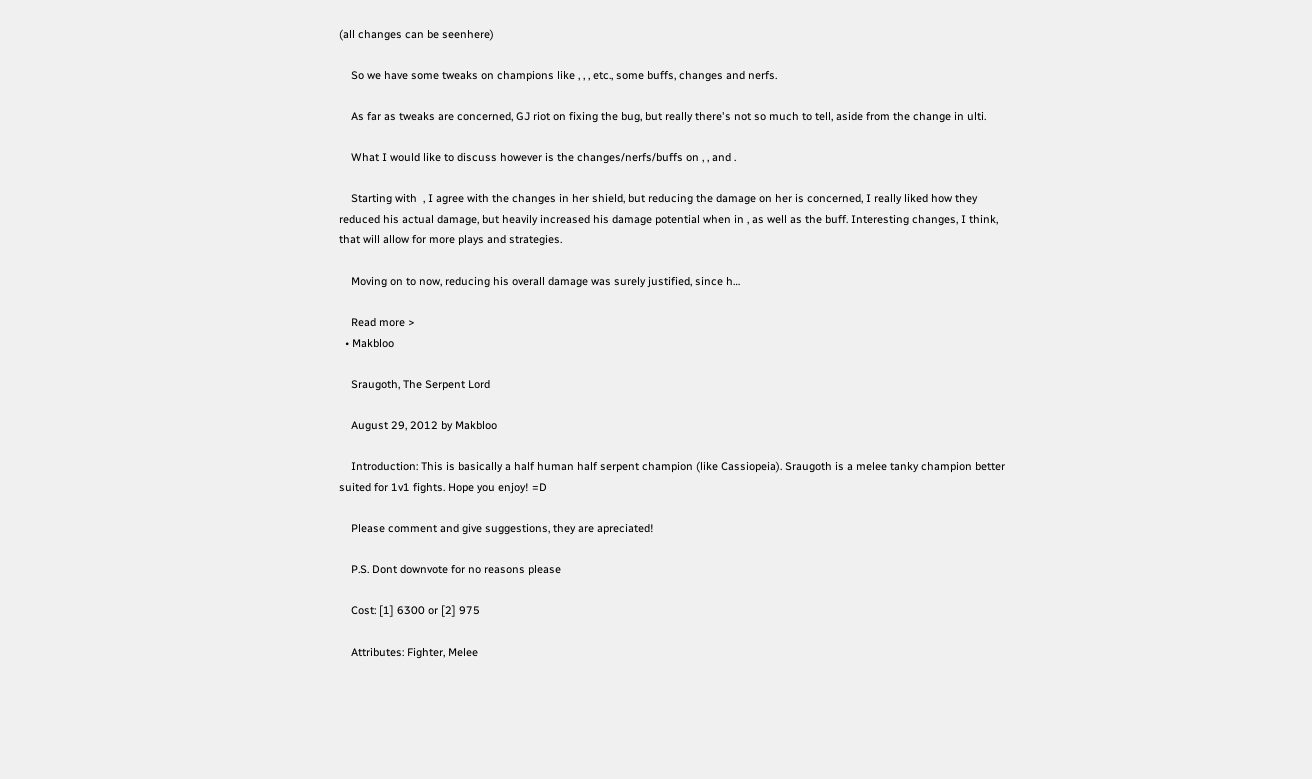(all changes can be seenhere)

    So we have some tweaks on champions like , , , etc., some buffs, changes and nerfs.

    As far as tweaks are concerned, GJ riot on fixing the bug, but really there's not so much to tell, aside from the change in ulti.

    What I would like to discuss however is the changes/nerfs/buffs on , , and .

    Starting with  , I agree with the changes in her shield, but reducing the damage on her is concerned, I really liked how they reduced his actual damage, but heavily increased his damage potential when in , as well as the buff. Interesting changes, I think, that will allow for more plays and strategies.

    Moving on to now, reducing his overall damage was surely justified, since h…

    Read more >
  • Makbloo

    Sraugoth, The Serpent Lord

    August 29, 2012 by Makbloo

    Introduction: This is basically a half human half serpent champion (like Cassiopeia). Sraugoth is a melee tanky champion better suited for 1v1 fights. Hope you enjoy! =D

    Please comment and give suggestions, they are apreciated!

    P.S. Dont downvote for no reasons please

    Cost: [1] 6300 or [2] 975

    Attributes: Fighter, Melee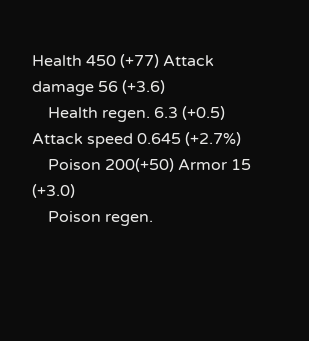Health 450 (+77) Attack damage 56 (+3.6)
    Health regen. 6.3 (+0.5) Attack speed 0.645 (+2.7%)
    Poison 200(+50) Armor 15 (+3.0)
    Poison regen.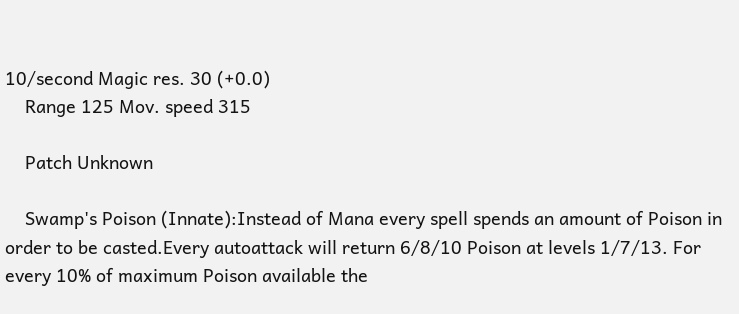10/second Magic res. 30 (+0.0)
    Range 125 Mov. speed 315

    Patch Unknown

    Swamp's Poison (Innate):Instead of Mana every spell spends an amount of Poison in order to be casted.Every autoattack will return 6/8/10 Poison at levels 1/7/13. For every 10% of maximum Poison available the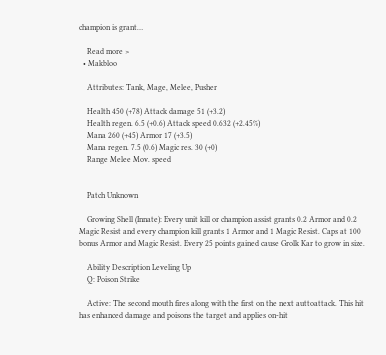champion is grant…

    Read more >
  • Makbloo

    Attributes: Tank, Mage, Melee, Pusher

    Health 450 (+78) Attack damage 51 (+3.2)
    Health regen. 6.5 (+0.6) Attack speed 0.632 (+2.45%)
    Mana 260 (+45) Armor 17 (+3.5)
    Mana regen. 7.5 (0.6) Magic res. 30 (+0)
    Range Melee Mov. speed


    Patch Unknown

    Growing Shell (Innate): Every unit kill or champion assist grants 0.2 Armor and 0.2 Magic Resist and every champion kill grants 1 Armor and 1 Magic Resist. Caps at 100 bonus Armor and Magic Resist. Every 25 points gained cause Grolk Kar to grow in size.

    Ability Description Leveling Up
    Q: Poison Strike

    Active: The second mouth fires along with the first on the next auttoattack. This hit has enhanced damage and poisons the target and applies on-hit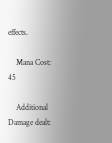effects.

    Mana Cost: 45

    Additional Damage dealt: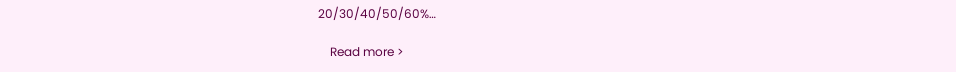20/30/40/50/60%…

    Read more >